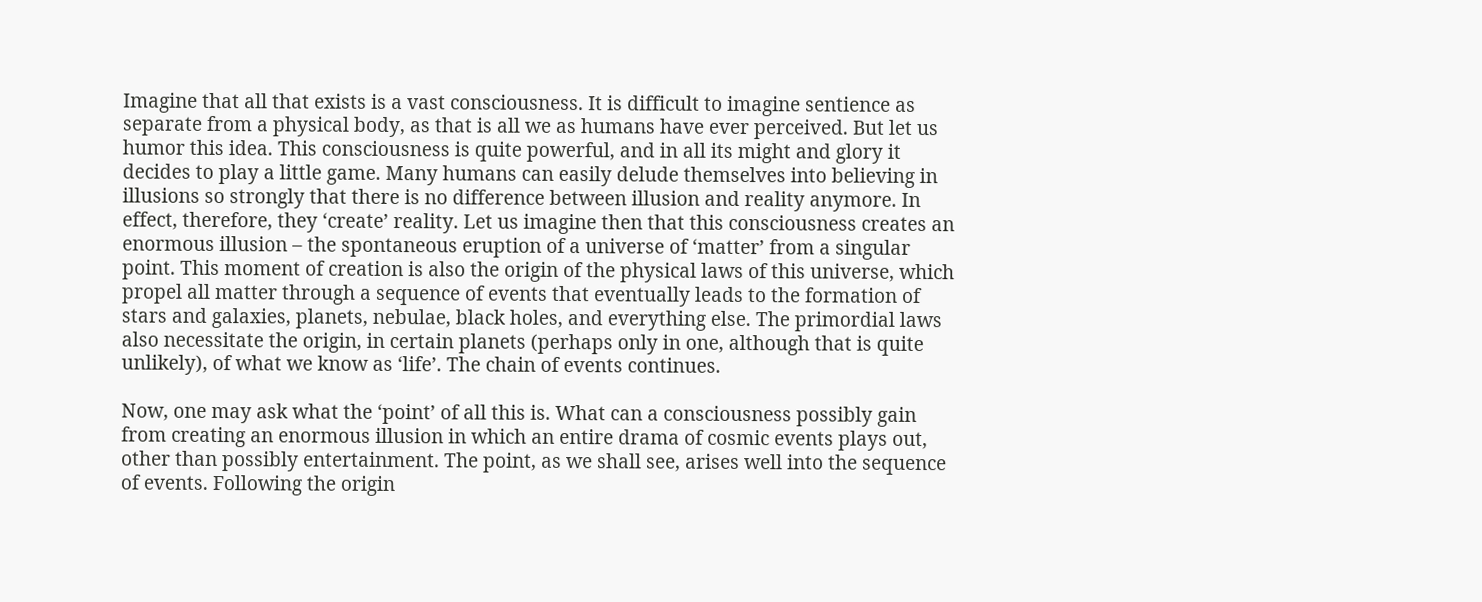Imagine that all that exists is a vast consciousness. It is difficult to imagine sentience as separate from a physical body, as that is all we as humans have ever perceived. But let us humor this idea. This consciousness is quite powerful, and in all its might and glory it decides to play a little game. Many humans can easily delude themselves into believing in illusions so strongly that there is no difference between illusion and reality anymore. In effect, therefore, they ‘create’ reality. Let us imagine then that this consciousness creates an enormous illusion – the spontaneous eruption of a universe of ‘matter’ from a singular point. This moment of creation is also the origin of the physical laws of this universe, which propel all matter through a sequence of events that eventually leads to the formation of stars and galaxies, planets, nebulae, black holes, and everything else. The primordial laws also necessitate the origin, in certain planets (perhaps only in one, although that is quite unlikely), of what we know as ‘life’. The chain of events continues.

Now, one may ask what the ‘point’ of all this is. What can a consciousness possibly gain from creating an enormous illusion in which an entire drama of cosmic events plays out, other than possibly entertainment. The point, as we shall see, arises well into the sequence of events. Following the origin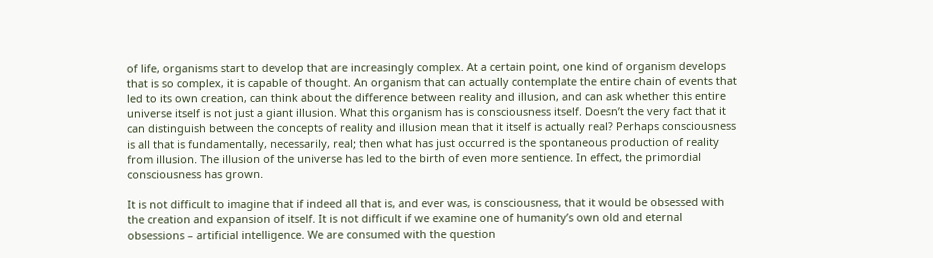of life, organisms start to develop that are increasingly complex. At a certain point, one kind of organism develops that is so complex, it is capable of thought. An organism that can actually contemplate the entire chain of events that led to its own creation, can think about the difference between reality and illusion, and can ask whether this entire universe itself is not just a giant illusion. What this organism has is consciousness itself. Doesn’t the very fact that it can distinguish between the concepts of reality and illusion mean that it itself is actually real? Perhaps consciousness is all that is fundamentally, necessarily, real; then what has just occurred is the spontaneous production of reality from illusion. The illusion of the universe has led to the birth of even more sentience. In effect, the primordial consciousness has grown.

It is not difficult to imagine that if indeed all that is, and ever was, is consciousness, that it would be obsessed with the creation and expansion of itself. It is not difficult if we examine one of humanity’s own old and eternal obsessions – artificial intelligence. We are consumed with the question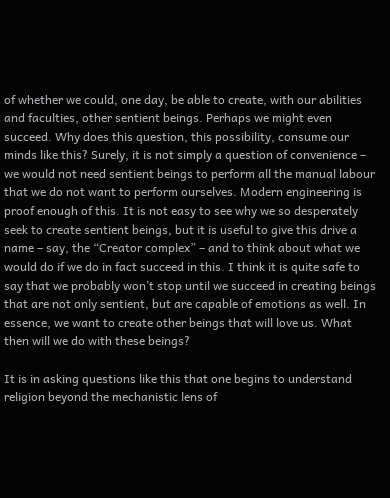of whether we could, one day, be able to create, with our abilities and faculties, other sentient beings. Perhaps we might even succeed. Why does this question, this possibility, consume our minds like this? Surely, it is not simply a question of convenience – we would not need sentient beings to perform all the manual labour that we do not want to perform ourselves. Modern engineering is proof enough of this. It is not easy to see why we so desperately seek to create sentient beings, but it is useful to give this drive a name – say, the “Creator complex” – and to think about what we would do if we do in fact succeed in this. I think it is quite safe to say that we probably won’t stop until we succeed in creating beings that are not only sentient, but are capable of emotions as well. In essence, we want to create other beings that will love us. What then will we do with these beings?

It is in asking questions like this that one begins to understand religion beyond the mechanistic lens of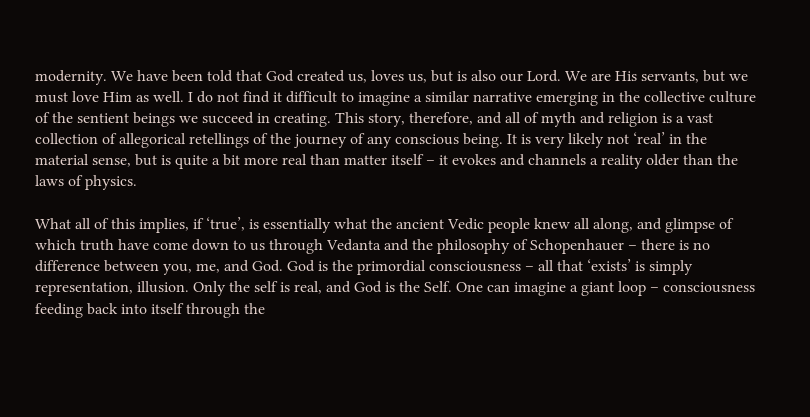modernity. We have been told that God created us, loves us, but is also our Lord. We are His servants, but we must love Him as well. I do not find it difficult to imagine a similar narrative emerging in the collective culture of the sentient beings we succeed in creating. This story, therefore, and all of myth and religion is a vast collection of allegorical retellings of the journey of any conscious being. It is very likely not ‘real’ in the material sense, but is quite a bit more real than matter itself – it evokes and channels a reality older than the laws of physics.

What all of this implies, if ‘true’, is essentially what the ancient Vedic people knew all along, and glimpse of which truth have come down to us through Vedanta and the philosophy of Schopenhauer – there is no difference between you, me, and God. God is the primordial consciousness – all that ‘exists’ is simply representation, illusion. Only the self is real, and God is the Self. One can imagine a giant loop – consciousness feeding back into itself through the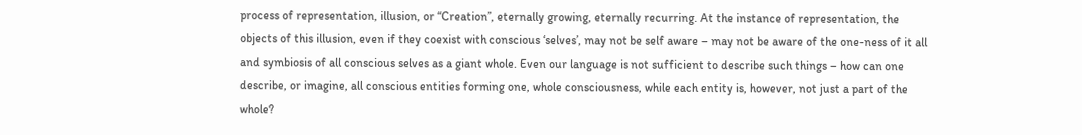process of representation, illusion, or “Creation”, eternally growing, eternally recurring. At the instance of representation, the objects of this illusion, even if they coexist with conscious ‘selves’, may not be self aware – may not be aware of the one-ness of it all and symbiosis of all conscious selves as a giant whole. Even our language is not sufficient to describe such things – how can one describe, or imagine, all conscious entities forming one, whole consciousness, while each entity is, however, not just a part of the whole?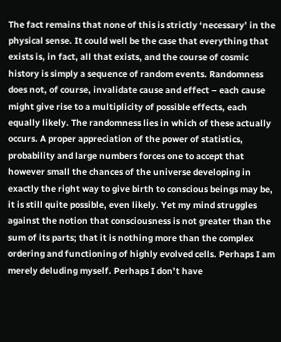The fact remains that none of this is strictly ‘necessary’ in the physical sense. It could well be the case that everything that exists is, in fact, all that exists, and the course of cosmic history is simply a sequence of random events. Randomness does not, of course, invalidate cause and effect – each cause might give rise to a multiplicity of possible effects, each equally likely. The randomness lies in which of these actually occurs. A proper appreciation of the power of statistics, probability and large numbers forces one to accept that however small the chances of the universe developing in exactly the right way to give birth to conscious beings may be, it is still quite possible, even likely. Yet my mind struggles against the notion that consciousness is not greater than the sum of its parts; that it is nothing more than the complex ordering and functioning of highly evolved cells. Perhaps I am merely deluding myself. Perhaps I don’t have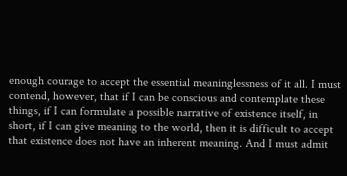enough courage to accept the essential meaninglessness of it all. I must contend, however, that if I can be conscious and contemplate these things, if I can formulate a possible narrative of existence itself, in short, if I can give meaning to the world, then it is difficult to accept that existence does not have an inherent meaning. And I must admit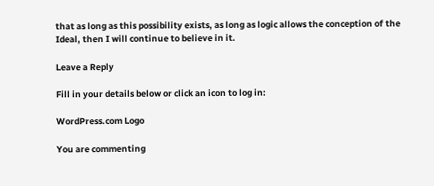that as long as this possibility exists, as long as logic allows the conception of the Ideal, then I will continue to believe in it.

Leave a Reply

Fill in your details below or click an icon to log in:

WordPress.com Logo

You are commenting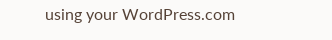using your WordPress.com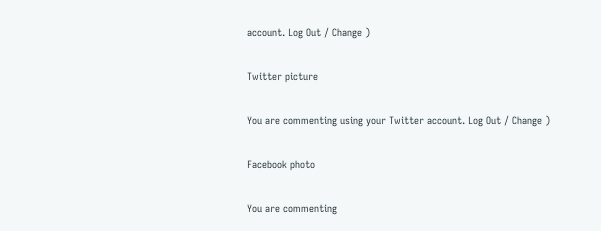account. Log Out / Change )

Twitter picture

You are commenting using your Twitter account. Log Out / Change )

Facebook photo

You are commenting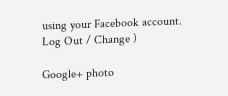using your Facebook account. Log Out / Change )

Google+ photo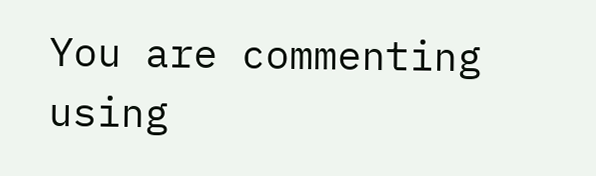You are commenting using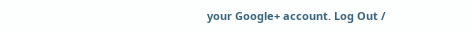your Google+ account. Log Out /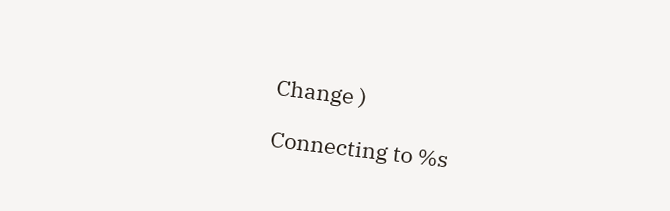Change )

Connecting to %s